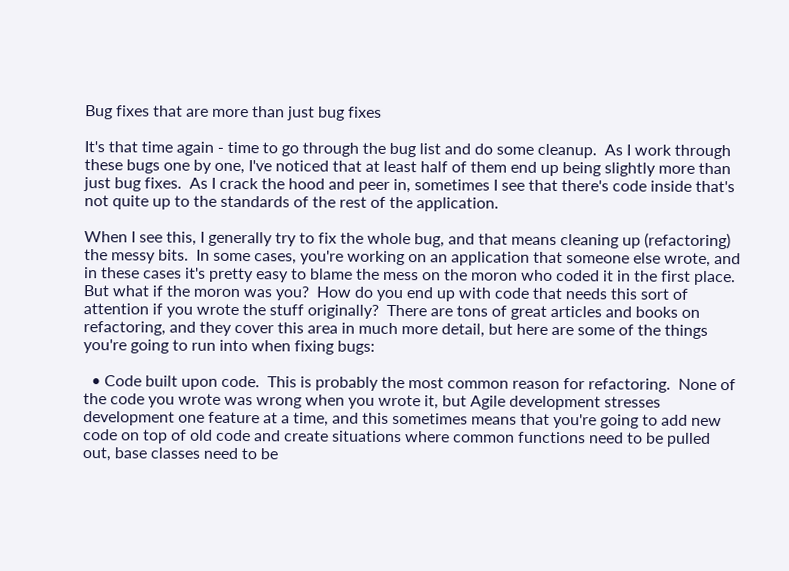Bug fixes that are more than just bug fixes

It's that time again - time to go through the bug list and do some cleanup.  As I work through these bugs one by one, I've noticed that at least half of them end up being slightly more than just bug fixes.  As I crack the hood and peer in, sometimes I see that there's code inside that's not quite up to the standards of the rest of the application.

When I see this, I generally try to fix the whole bug, and that means cleaning up (refactoring) the messy bits.  In some cases, you're working on an application that someone else wrote, and in these cases it's pretty easy to blame the mess on the moron who coded it in the first place.  But what if the moron was you?  How do you end up with code that needs this sort of attention if you wrote the stuff originally?  There are tons of great articles and books on refactoring, and they cover this area in much more detail, but here are some of the things you're going to run into when fixing bugs:

  • Code built upon code.  This is probably the most common reason for refactoring.  None of the code you wrote was wrong when you wrote it, but Agile development stresses development one feature at a time, and this sometimes means that you're going to add new code on top of old code and create situations where common functions need to be pulled out, base classes need to be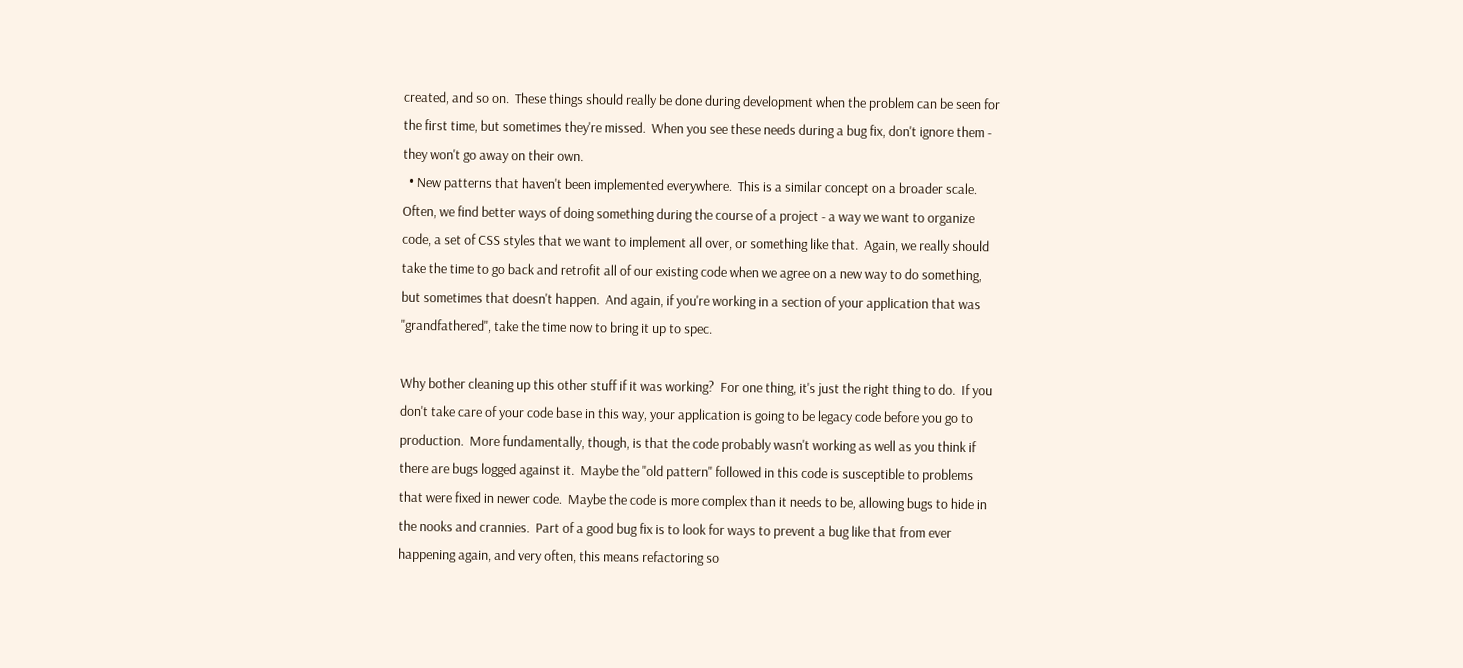created, and so on.  These things should really be done during development when the problem can be seen for the first time, but sometimes they're missed.  When you see these needs during a bug fix, don't ignore them - they won't go away on their own.
  • New patterns that haven't been implemented everywhere.  This is a similar concept on a broader scale.  Often, we find better ways of doing something during the course of a project - a way we want to organize code, a set of CSS styles that we want to implement all over, or something like that.  Again, we really should take the time to go back and retrofit all of our existing code when we agree on a new way to do something, but sometimes that doesn't happen.  And again, if you're working in a section of your application that was "grandfathered", take the time now to bring it up to spec.

Why bother cleaning up this other stuff if it was working?  For one thing, it's just the right thing to do.  If you don't take care of your code base in this way, your application is going to be legacy code before you go to production.  More fundamentally, though, is that the code probably wasn't working as well as you think if there are bugs logged against it.  Maybe the "old pattern" followed in this code is susceptible to problems that were fixed in newer code.  Maybe the code is more complex than it needs to be, allowing bugs to hide in the nooks and crannies.  Part of a good bug fix is to look for ways to prevent a bug like that from ever happening again, and very often, this means refactoring so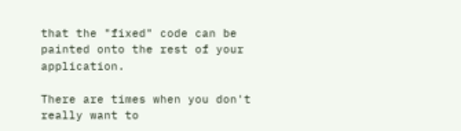that the "fixed" code can be painted onto the rest of your application.

There are times when you don't really want to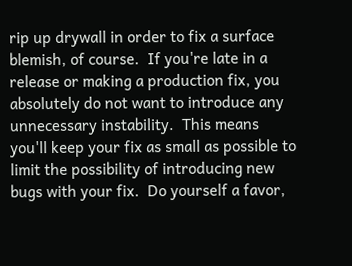rip up drywall in order to fix a surface blemish, of course.  If you're late in a release or making a production fix, you absolutely do not want to introduce any unnecessary instability.  This means you'll keep your fix as small as possible to limit the possibility of introducing new bugs with your fix.  Do yourself a favor,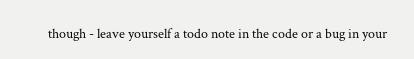though - leave yourself a todo note in the code or a bug in your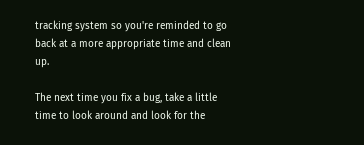tracking system so you're reminded to go back at a more appropriate time and clean up.

The next time you fix a bug, take a little time to look around and look for the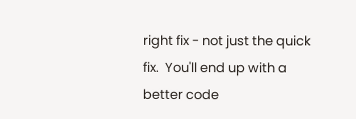right fix - not just the quick fix.  You'll end up with a better code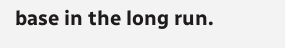base in the long run.